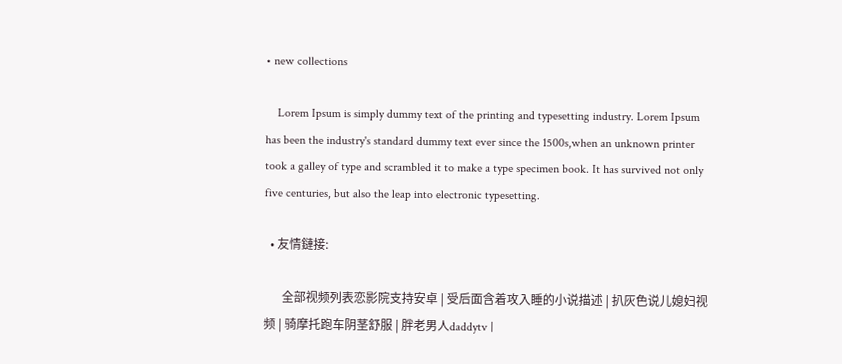• new collections

    Lorem Ipsum is simply dummy text of the printing and typesetting industry. Lorem Ipsum has been the industry's standard dummy text ever since the 1500s,when an unknown printer took a galley of type and scrambled it to make a type specimen book. It has survived not only five centuries, but also the leap into electronic typesetting.

  • 友情鏈接:

      全部视频列表恋影院支持安卓 | 受后面含着攻入睡的小说描述 | 扒灰色说儿媳妇视频 | 骑摩托跑车阴茎舒服 | 胖老男人daddytv |